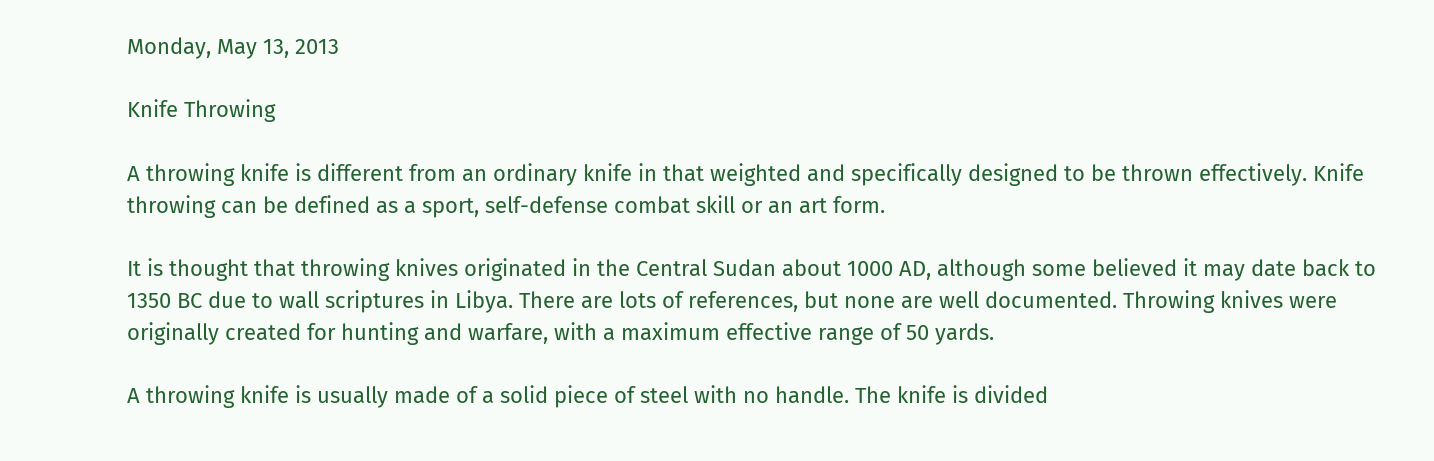Monday, May 13, 2013

Knife Throwing

A throwing knife is different from an ordinary knife in that weighted and specifically designed to be thrown effectively. Knife throwing can be defined as a sport, self-defense combat skill or an art form.

It is thought that throwing knives originated in the Central Sudan about 1000 AD, although some believed it may date back to 1350 BC due to wall scriptures in Libya. There are lots of references, but none are well documented. Throwing knives were originally created for hunting and warfare, with a maximum effective range of 50 yards.

A throwing knife is usually made of a solid piece of steel with no handle. The knife is divided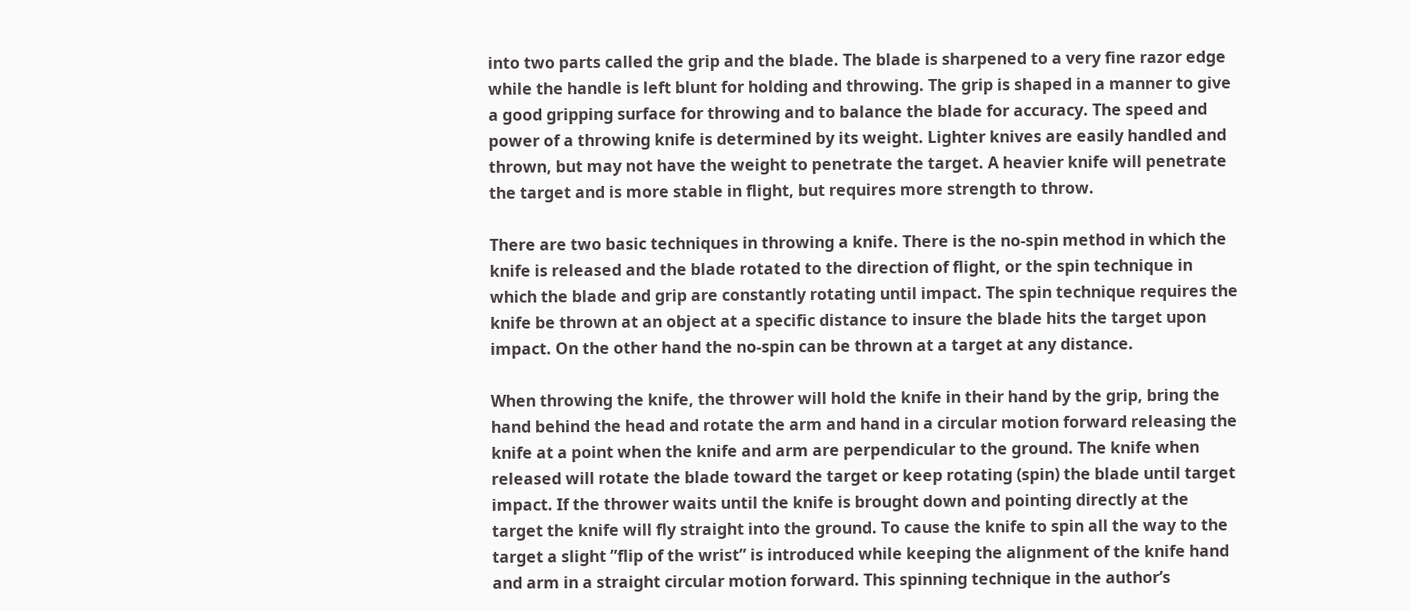into two parts called the grip and the blade. The blade is sharpened to a very fine razor edge while the handle is left blunt for holding and throwing. The grip is shaped in a manner to give a good gripping surface for throwing and to balance the blade for accuracy. The speed and power of a throwing knife is determined by its weight. Lighter knives are easily handled and thrown, but may not have the weight to penetrate the target. A heavier knife will penetrate the target and is more stable in flight, but requires more strength to throw.

There are two basic techniques in throwing a knife. There is the no-spin method in which the knife is released and the blade rotated to the direction of flight, or the spin technique in which the blade and grip are constantly rotating until impact. The spin technique requires the knife be thrown at an object at a specific distance to insure the blade hits the target upon impact. On the other hand the no-spin can be thrown at a target at any distance.

When throwing the knife, the thrower will hold the knife in their hand by the grip, bring the hand behind the head and rotate the arm and hand in a circular motion forward releasing the knife at a point when the knife and arm are perpendicular to the ground. The knife when released will rotate the blade toward the target or keep rotating (spin) the blade until target impact. If the thrower waits until the knife is brought down and pointing directly at the target the knife will fly straight into the ground. To cause the knife to spin all the way to the target a slight ”flip of the wrist” is introduced while keeping the alignment of the knife hand and arm in a straight circular motion forward. This spinning technique in the author’s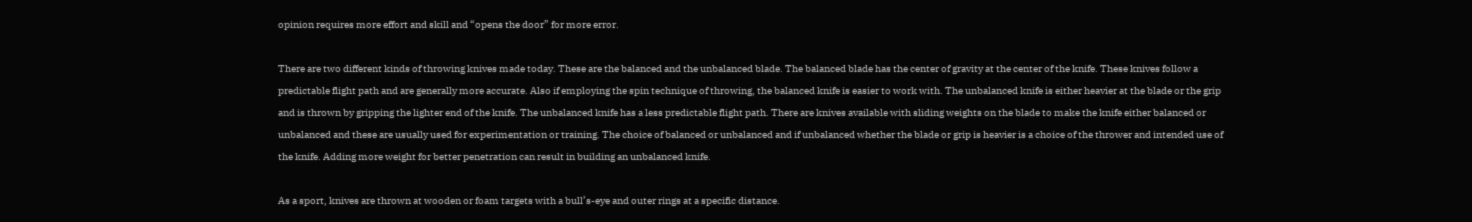opinion requires more effort and skill and “opens the door” for more error.

There are two different kinds of throwing knives made today. These are the balanced and the unbalanced blade. The balanced blade has the center of gravity at the center of the knife. These knives follow a predictable flight path and are generally more accurate. Also if employing the spin technique of throwing, the balanced knife is easier to work with. The unbalanced knife is either heavier at the blade or the grip and is thrown by gripping the lighter end of the knife. The unbalanced knife has a less predictable flight path. There are knives available with sliding weights on the blade to make the knife either balanced or unbalanced and these are usually used for experimentation or training. The choice of balanced or unbalanced and if unbalanced whether the blade or grip is heavier is a choice of the thrower and intended use of the knife. Adding more weight for better penetration can result in building an unbalanced knife.

As a sport, knives are thrown at wooden or foam targets with a bull’s-eye and outer rings at a specific distance.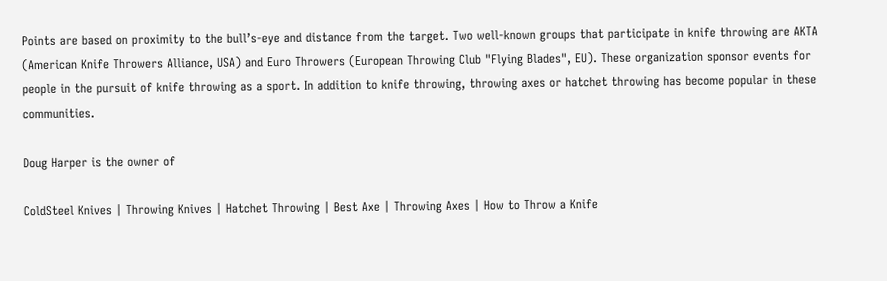Points are based on proximity to the bull’s-eye and distance from the target. Two well-known groups that participate in knife throwing are AKTA (American Knife Throwers Alliance, USA) and Euro Throwers (European Throwing Club "Flying Blades", EU). These organization sponsor events for people in the pursuit of knife throwing as a sport. In addition to knife throwing, throwing axes or hatchet throwing has become popular in these communities.

Doug Harper is the owner of

ColdSteel Knives | Throwing Knives | Hatchet Throwing | Best Axe | Throwing Axes | How to Throw a Knife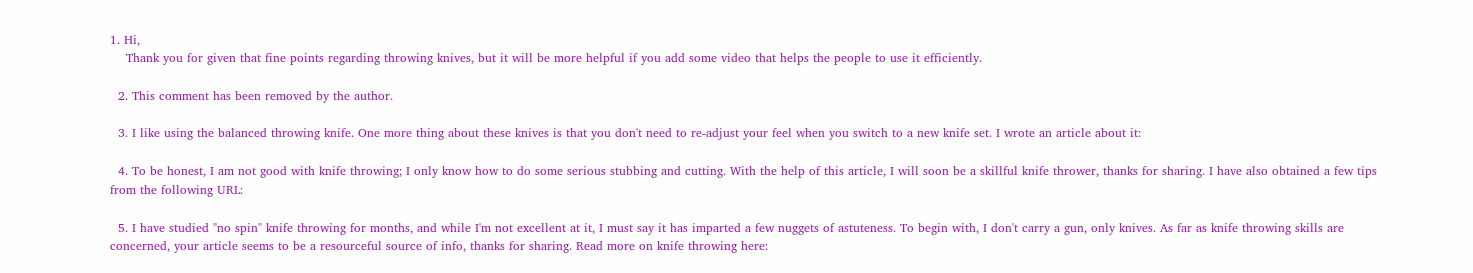1. Hi,
    Thank you for given that fine points regarding throwing knives, but it will be more helpful if you add some video that helps the people to use it efficiently.

  2. This comment has been removed by the author.

  3. I like using the balanced throwing knife. One more thing about these knives is that you don't need to re-adjust your feel when you switch to a new knife set. I wrote an article about it:

  4. To be honest, I am not good with knife throwing; I only know how to do some serious stubbing and cutting. With the help of this article, I will soon be a skillful knife thrower, thanks for sharing. I have also obtained a few tips from the following URL:

  5. I have studied "no spin" knife throwing for months, and while I'm not excellent at it, I must say it has imparted a few nuggets of astuteness. To begin with, I don't carry a gun, only knives. As far as knife throwing skills are concerned, your article seems to be a resourceful source of info, thanks for sharing. Read more on knife throwing here: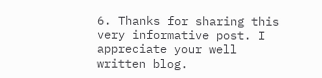6. Thanks for sharing this very informative post. I appreciate your well written blog.